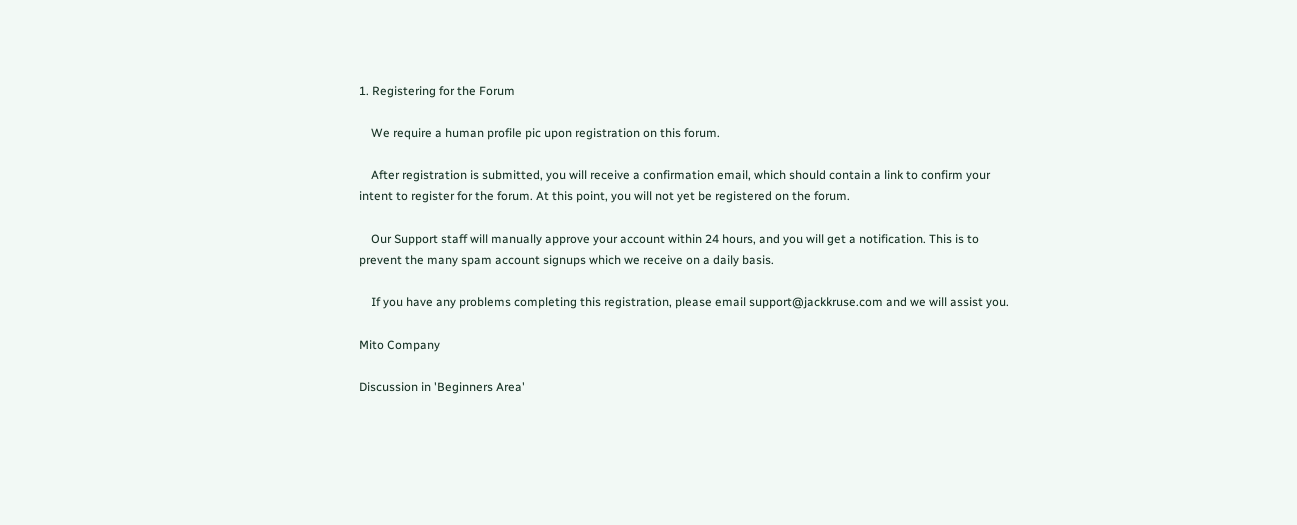1. Registering for the Forum

    We require a human profile pic upon registration on this forum.

    After registration is submitted, you will receive a confirmation email, which should contain a link to confirm your intent to register for the forum. At this point, you will not yet be registered on the forum.

    Our Support staff will manually approve your account within 24 hours, and you will get a notification. This is to prevent the many spam account signups which we receive on a daily basis.

    If you have any problems completing this registration, please email support@jackkruse.com and we will assist you.

Mito Company

Discussion in 'Beginners Area'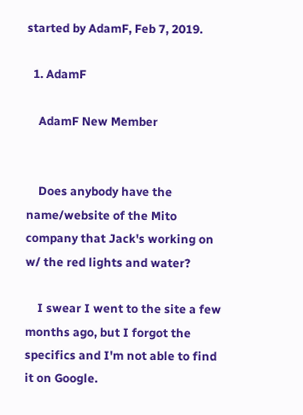started by AdamF, Feb 7, 2019.

  1. AdamF

    AdamF New Member


    Does anybody have the name/website of the Mito company that Jack's working on w/ the red lights and water?

    I swear I went to the site a few months ago, but I forgot the specifics and I'm not able to find it on Google.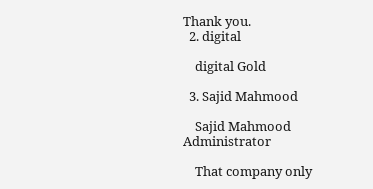Thank you.
  2. digital

    digital Gold

  3. Sajid Mahmood

    Sajid Mahmood Administrator

    That company only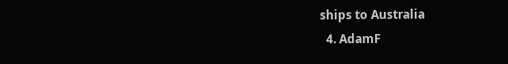ships to Australia
  4. AdamF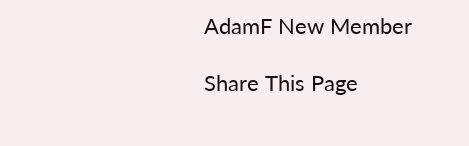AdamF New Member

Share This Page